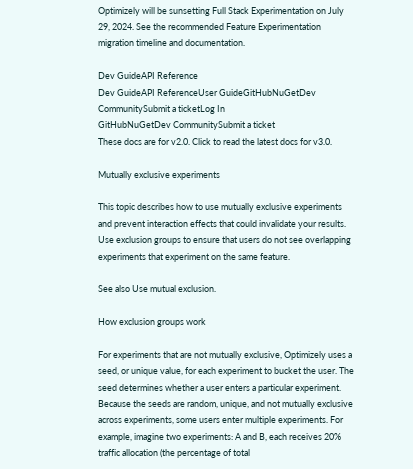Optimizely will be sunsetting Full Stack Experimentation on July 29, 2024. See the recommended Feature Experimentation migration timeline and documentation.

Dev GuideAPI Reference
Dev GuideAPI ReferenceUser GuideGitHubNuGetDev CommunitySubmit a ticketLog In
GitHubNuGetDev CommunitySubmit a ticket
These docs are for v2.0. Click to read the latest docs for v3.0.

Mutually exclusive experiments

This topic describes how to use mutually exclusive experiments and prevent interaction effects that could invalidate your results. Use exclusion groups to ensure that users do not see overlapping experiments that experiment on the same feature.

See also Use mutual exclusion.

How exclusion groups work

For experiments that are not mutually exclusive, Optimizely uses a seed, or unique value, for each experiment to bucket the user. The seed determines whether a user enters a particular experiment. Because the seeds are random, unique, and not mutually exclusive across experiments, some users enter multiple experiments. For example, imagine two experiments: A and B, each receives 20% traffic allocation (the percentage of total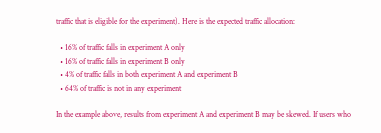traffic that is eligible for the experiment). Here is the expected traffic allocation:

  • 16% of traffic falls in experiment A only
  • 16% of traffic falls in experiment B only
  • 4% of traffic falls in both experiment A and experiment B
  • 64% of traffic is not in any experiment

In the example above, results from experiment A and experiment B may be skewed. If users who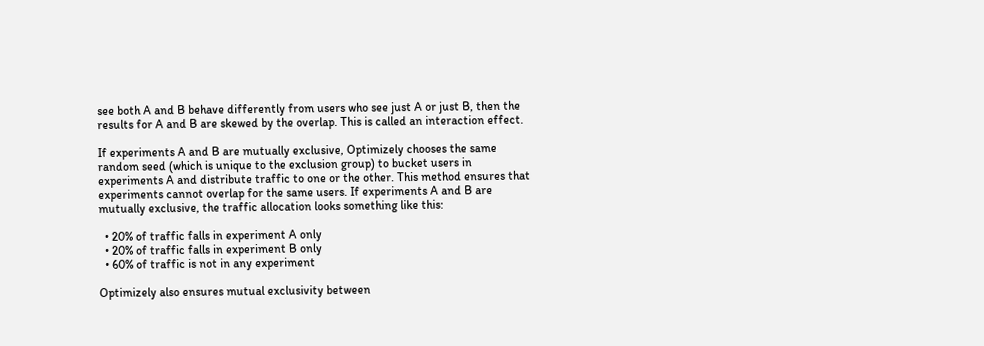see both A and B behave differently from users who see just A or just B, then the results for A and B are skewed by the overlap. This is called an interaction effect.

If experiments A and B are mutually exclusive, Optimizely chooses the same random seed (which is unique to the exclusion group) to bucket users in experiments A and distribute traffic to one or the other. This method ensures that experiments cannot overlap for the same users. If experiments A and B are mutually exclusive, the traffic allocation looks something like this:

  • 20% of traffic falls in experiment A only
  • 20% of traffic falls in experiment B only
  • 60% of traffic is not in any experiment

Optimizely also ensures mutual exclusivity between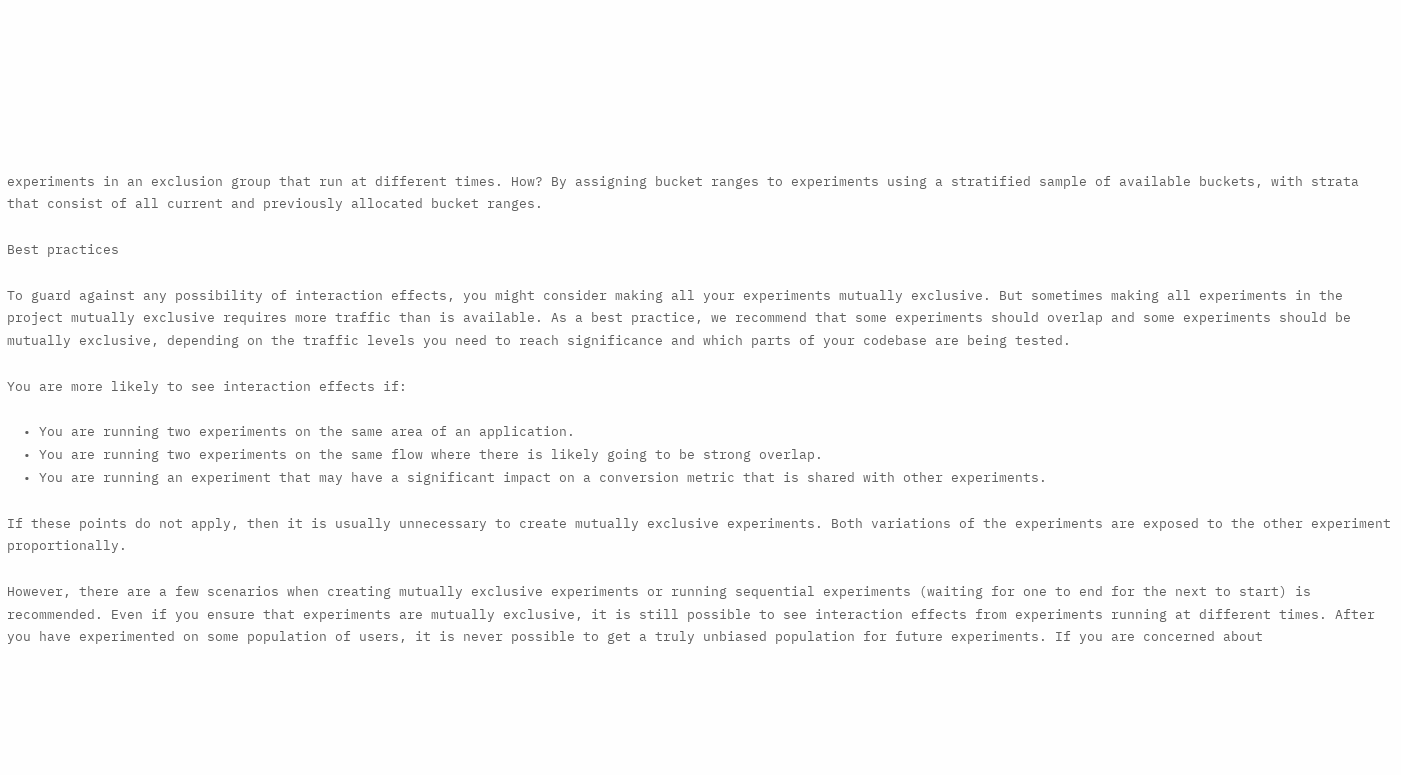experiments in an exclusion group that run at different times. How? By assigning bucket ranges to experiments using a stratified sample of available buckets, with strata that consist of all current and previously allocated bucket ranges.

Best practices

To guard against any possibility of interaction effects, you might consider making all your experiments mutually exclusive. But sometimes making all experiments in the project mutually exclusive requires more traffic than is available. As a best practice, we recommend that some experiments should overlap and some experiments should be mutually exclusive, depending on the traffic levels you need to reach significance and which parts of your codebase are being tested.

You are more likely to see interaction effects if:

  • You are running two experiments on the same area of an application.
  • You are running two experiments on the same flow where there is likely going to be strong overlap.
  • You are running an experiment that may have a significant impact on a conversion metric that is shared with other experiments.

If these points do not apply, then it is usually unnecessary to create mutually exclusive experiments. Both variations of the experiments are exposed to the other experiment proportionally.

However, there are a few scenarios when creating mutually exclusive experiments or running sequential experiments (waiting for one to end for the next to start) is recommended. Even if you ensure that experiments are mutually exclusive, it is still possible to see interaction effects from experiments running at different times. After you have experimented on some population of users, it is never possible to get a truly unbiased population for future experiments. If you are concerned about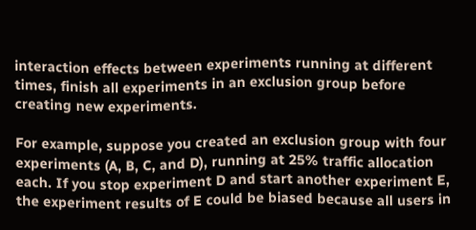interaction effects between experiments running at different times, finish all experiments in an exclusion group before creating new experiments.

For example, suppose you created an exclusion group with four experiments (A, B, C, and D), running at 25% traffic allocation each. If you stop experiment D and start another experiment E, the experiment results of E could be biased because all users in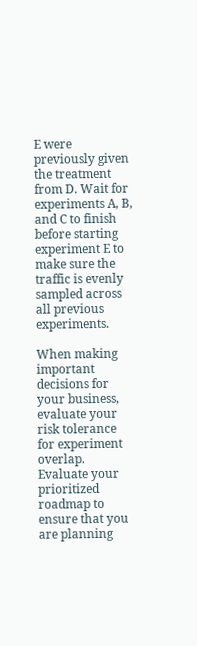E were previously given the treatment from D. Wait for experiments A, B, and C to finish before starting experiment E to make sure the traffic is evenly sampled across all previous experiments.

When making important decisions for your business, evaluate your risk tolerance for experiment overlap. Evaluate your prioritized roadmap to ensure that you are planning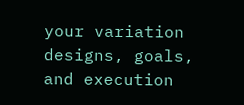your variation designs, goals, and execution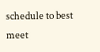schedule to best meet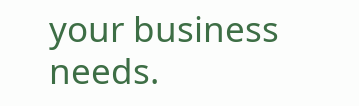your business needs.